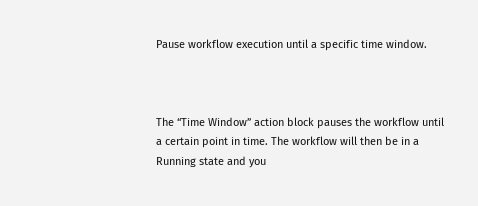Pause workflow execution until a specific time window.



The “Time Window” action block pauses the workflow until a certain point in time. The workflow will then be in a Running state and you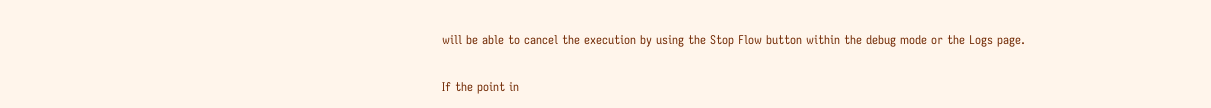will be able to cancel the execution by using the Stop Flow button within the debug mode or the Logs page.

If the point in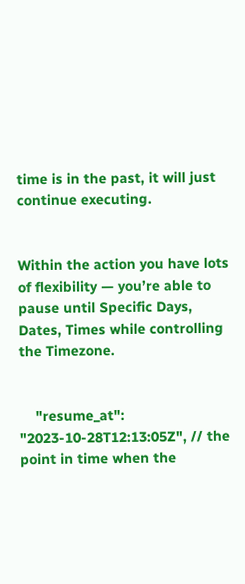time is in the past, it will just continue executing.


Within the action you have lots of flexibility — you’re able to pause until Specific Days, Dates, Times while controlling the Timezone.


    "resume_at": "2023-10-28T12:13:05Z", // the point in time when the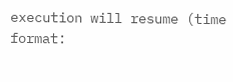execution will resume (time format: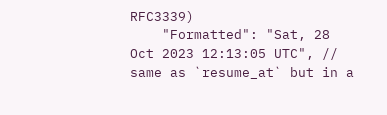RFC3339)
    "Formatted": "Sat, 28 Oct 2023 12:13:05 UTC", // same as `resume_at` but in a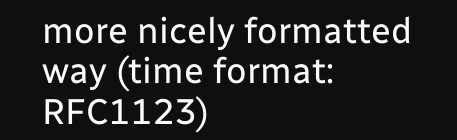more nicely formatted way (time format: RFC1123)